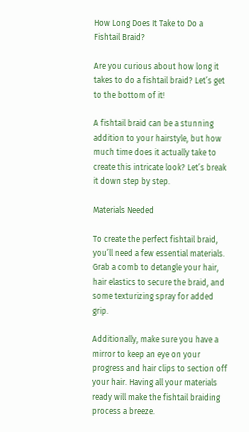How Long Does It Take to Do a Fishtail Braid?

Are you curious about how long it takes to do a fishtail braid? Let’s get to the bottom of it!

A fishtail braid can be a stunning addition to your hairstyle, but how much time does it actually take to create this intricate look? Let’s break it down step by step.

Materials Needed

To create the perfect fishtail braid, you’ll need a few essential materials. Grab a comb to detangle your hair, hair elastics to secure the braid, and some texturizing spray for added grip.

Additionally, make sure you have a mirror to keep an eye on your progress and hair clips to section off your hair. Having all your materials ready will make the fishtail braiding process a breeze.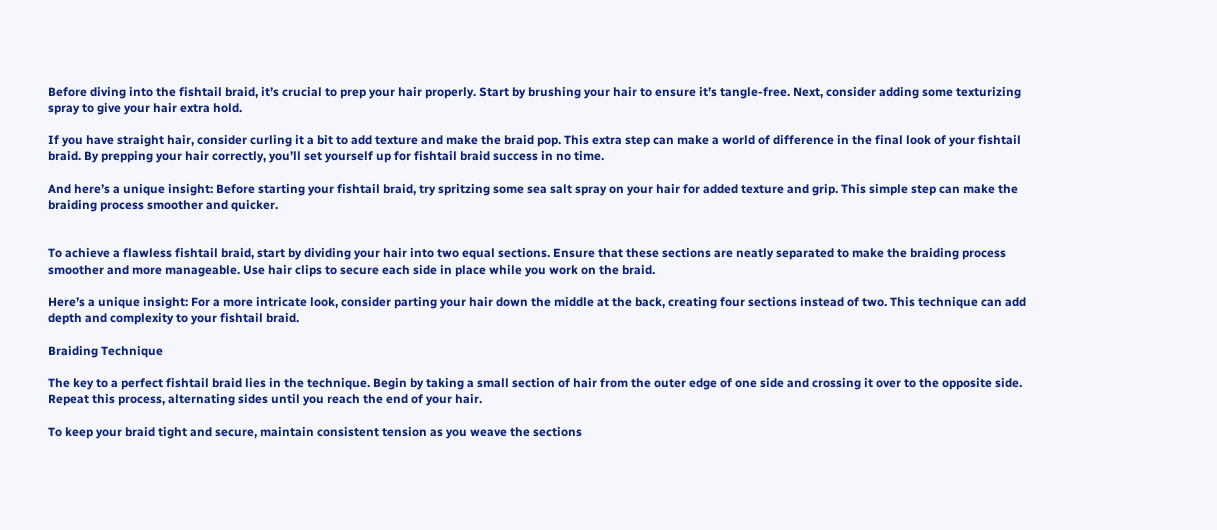Before diving into the fishtail braid, it’s crucial to prep your hair properly. Start by brushing your hair to ensure it’s tangle-free. Next, consider adding some texturizing spray to give your hair extra hold.

If you have straight hair, consider curling it a bit to add texture and make the braid pop. This extra step can make a world of difference in the final look of your fishtail braid. By prepping your hair correctly, you’ll set yourself up for fishtail braid success in no time.

And here’s a unique insight: Before starting your fishtail braid, try spritzing some sea salt spray on your hair for added texture and grip. This simple step can make the braiding process smoother and quicker.


To achieve a flawless fishtail braid, start by dividing your hair into two equal sections. Ensure that these sections are neatly separated to make the braiding process smoother and more manageable. Use hair clips to secure each side in place while you work on the braid.

Here’s a unique insight: For a more intricate look, consider parting your hair down the middle at the back, creating four sections instead of two. This technique can add depth and complexity to your fishtail braid.

Braiding Technique

The key to a perfect fishtail braid lies in the technique. Begin by taking a small section of hair from the outer edge of one side and crossing it over to the opposite side. Repeat this process, alternating sides until you reach the end of your hair.

To keep your braid tight and secure, maintain consistent tension as you weave the sections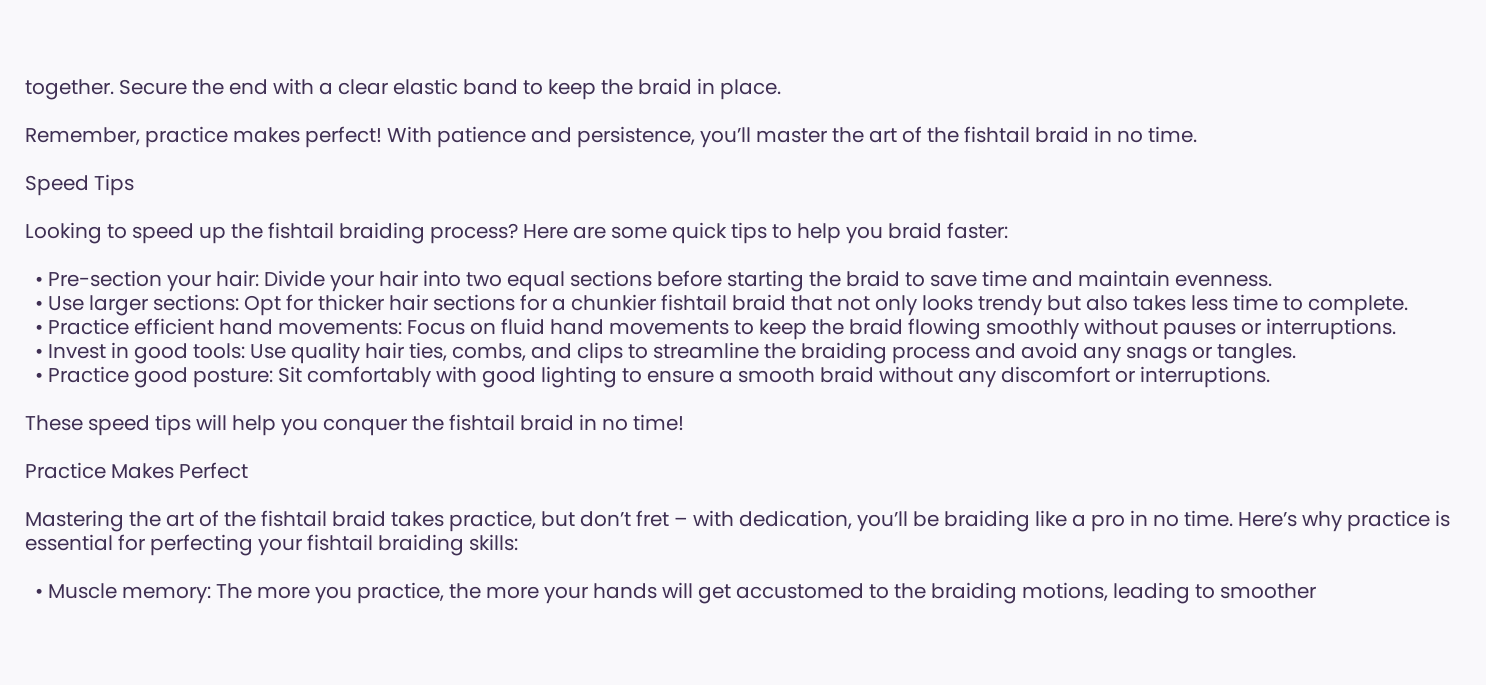together. Secure the end with a clear elastic band to keep the braid in place.

Remember, practice makes perfect! With patience and persistence, you’ll master the art of the fishtail braid in no time.

Speed Tips

Looking to speed up the fishtail braiding process? Here are some quick tips to help you braid faster:

  • Pre-section your hair: Divide your hair into two equal sections before starting the braid to save time and maintain evenness.
  • Use larger sections: Opt for thicker hair sections for a chunkier fishtail braid that not only looks trendy but also takes less time to complete.
  • Practice efficient hand movements: Focus on fluid hand movements to keep the braid flowing smoothly without pauses or interruptions.
  • Invest in good tools: Use quality hair ties, combs, and clips to streamline the braiding process and avoid any snags or tangles.
  • Practice good posture: Sit comfortably with good lighting to ensure a smooth braid without any discomfort or interruptions.

These speed tips will help you conquer the fishtail braid in no time!

Practice Makes Perfect

Mastering the art of the fishtail braid takes practice, but don’t fret – with dedication, you’ll be braiding like a pro in no time. Here’s why practice is essential for perfecting your fishtail braiding skills:

  • Muscle memory: The more you practice, the more your hands will get accustomed to the braiding motions, leading to smoother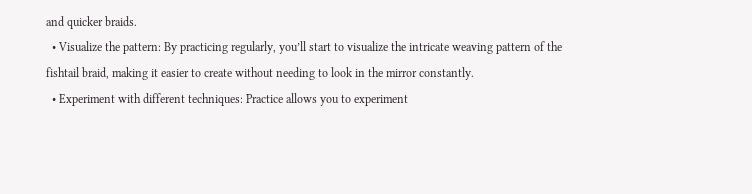and quicker braids.
  • Visualize the pattern: By practicing regularly, you’ll start to visualize the intricate weaving pattern of the fishtail braid, making it easier to create without needing to look in the mirror constantly.
  • Experiment with different techniques: Practice allows you to experiment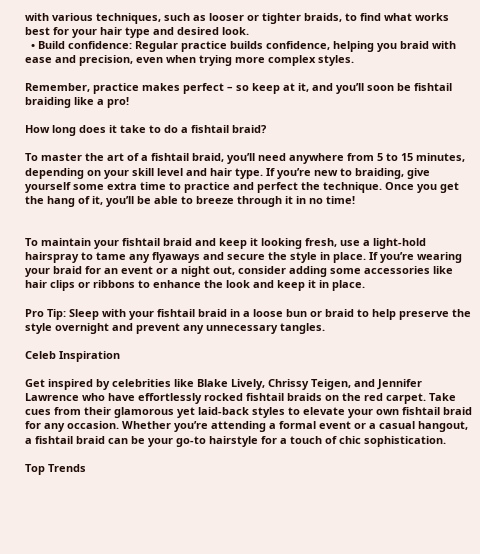with various techniques, such as looser or tighter braids, to find what works best for your hair type and desired look.
  • Build confidence: Regular practice builds confidence, helping you braid with ease and precision, even when trying more complex styles.

Remember, practice makes perfect – so keep at it, and you’ll soon be fishtail braiding like a pro!

How long does it take to do a fishtail braid?

To master the art of a fishtail braid, you’ll need anywhere from 5 to 15 minutes, depending on your skill level and hair type. If you’re new to braiding, give yourself some extra time to practice and perfect the technique. Once you get the hang of it, you’ll be able to breeze through it in no time!


To maintain your fishtail braid and keep it looking fresh, use a light-hold hairspray to tame any flyaways and secure the style in place. If you’re wearing your braid for an event or a night out, consider adding some accessories like hair clips or ribbons to enhance the look and keep it in place.

Pro Tip: Sleep with your fishtail braid in a loose bun or braid to help preserve the style overnight and prevent any unnecessary tangles.

Celeb Inspiration

Get inspired by celebrities like Blake Lively, Chrissy Teigen, and Jennifer Lawrence who have effortlessly rocked fishtail braids on the red carpet. Take cues from their glamorous yet laid-back styles to elevate your own fishtail braid for any occasion. Whether you’re attending a formal event or a casual hangout, a fishtail braid can be your go-to hairstyle for a touch of chic sophistication.

Top Trends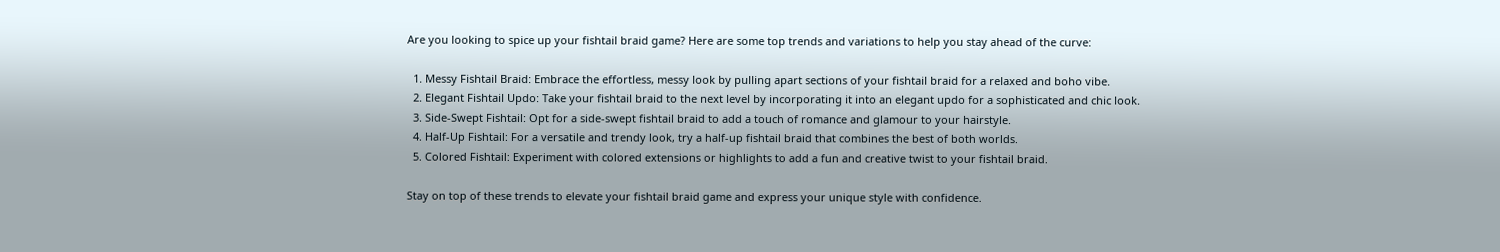Are you looking to spice up your fishtail braid game? Here are some top trends and variations to help you stay ahead of the curve:

  1. Messy Fishtail Braid: Embrace the effortless, messy look by pulling apart sections of your fishtail braid for a relaxed and boho vibe.
  2. Elegant Fishtail Updo: Take your fishtail braid to the next level by incorporating it into an elegant updo for a sophisticated and chic look.
  3. Side-Swept Fishtail: Opt for a side-swept fishtail braid to add a touch of romance and glamour to your hairstyle.
  4. Half-Up Fishtail: For a versatile and trendy look, try a half-up fishtail braid that combines the best of both worlds.
  5. Colored Fishtail: Experiment with colored extensions or highlights to add a fun and creative twist to your fishtail braid.

Stay on top of these trends to elevate your fishtail braid game and express your unique style with confidence.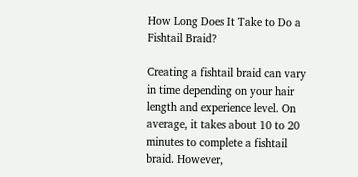How Long Does It Take to Do a Fishtail Braid?

Creating a fishtail braid can vary in time depending on your hair length and experience level. On average, it takes about 10 to 20 minutes to complete a fishtail braid. However,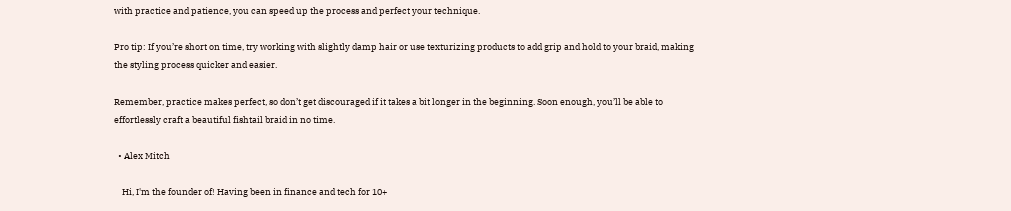with practice and patience, you can speed up the process and perfect your technique.

Pro tip: If you’re short on time, try working with slightly damp hair or use texturizing products to add grip and hold to your braid, making the styling process quicker and easier.

Remember, practice makes perfect, so don’t get discouraged if it takes a bit longer in the beginning. Soon enough, you’ll be able to effortlessly craft a beautiful fishtail braid in no time.

  • Alex Mitch

    Hi, I'm the founder of! Having been in finance and tech for 10+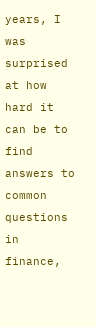years, I was surprised at how hard it can be to find answers to common questions in finance,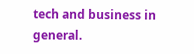tech and business in general.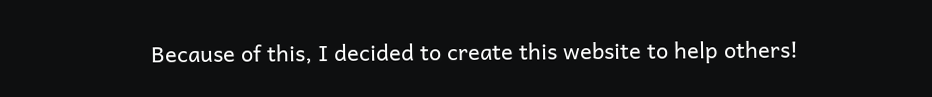Because of this, I decided to create this website to help others!